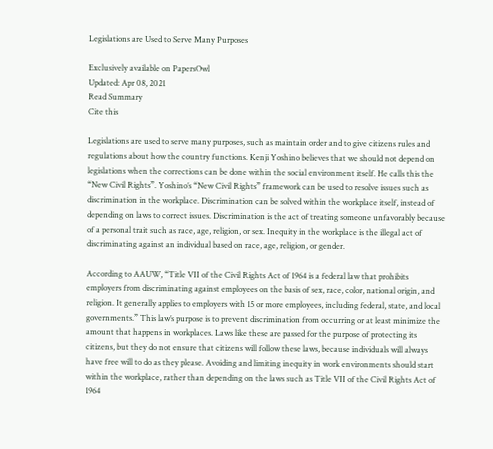Legislations are Used to Serve Many Purposes

Exclusively available on PapersOwl
Updated: Apr 08, 2021
Read Summary
Cite this

Legislations are used to serve many purposes, such as maintain order and to give citizens rules and regulations about how the country functions. Kenji Yoshino believes that we should not depend on legislations when the corrections can be done within the social environment itself. He calls this the “New Civil Rights”. Yoshino’s “New Civil Rights” framework can be used to resolve issues such as discrimination in the workplace. Discrimination can be solved within the workplace itself, instead of depending on laws to correct issues. Discrimination is the act of treating someone unfavorably because of a personal trait such as race, age, religion, or sex. Inequity in the workplace is the illegal act of discriminating against an individual based on race, age, religion, or gender.

According to AAUW, “Title VII of the Civil Rights Act of 1964 is a federal law that prohibits employers from discriminating against employees on the basis of sex, race, color, national origin, and religion. It generally applies to employers with 15 or more employees, including federal, state, and local governments.” This law’s purpose is to prevent discrimination from occurring or at least minimize the amount that happens in workplaces. Laws like these are passed for the purpose of protecting its citizens, but they do not ensure that citizens will follow these laws, because individuals will always have free will to do as they please. Avoiding and limiting inequity in work environments should start within the workplace, rather than depending on the laws such as Title VII of the Civil Rights Act of 1964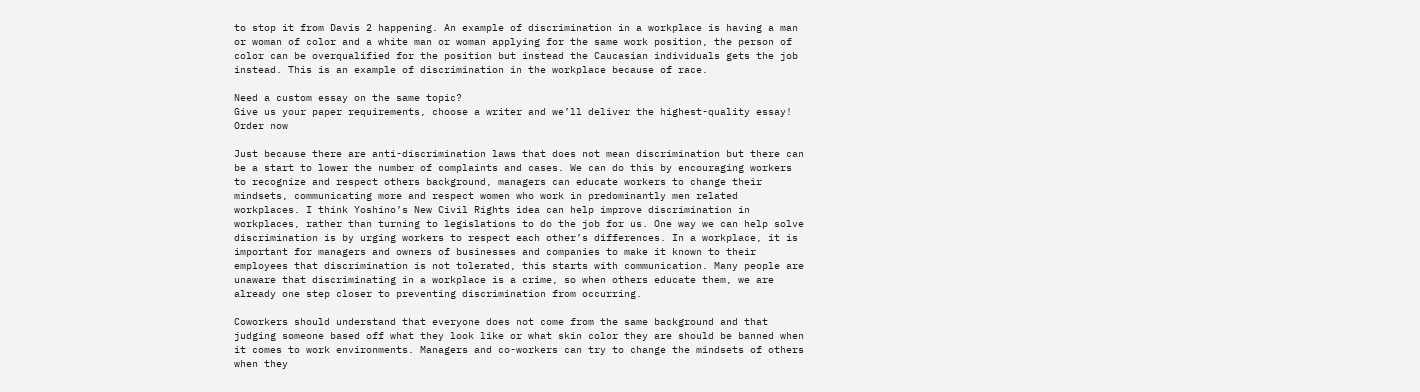to stop it from Davis 2 happening. An example of discrimination in a workplace is having a man or woman of color and a white man or woman applying for the same work position, the person of color can be overqualified for the position but instead the Caucasian individuals gets the job instead. This is an example of discrimination in the workplace because of race.

Need a custom essay on the same topic?
Give us your paper requirements, choose a writer and we’ll deliver the highest-quality essay!
Order now

Just because there are anti-discrimination laws that does not mean discrimination but there can be a start to lower the number of complaints and cases. We can do this by encouraging workers to recognize and respect others background, managers can educate workers to change their mindsets, communicating more and respect women who work in predominantly men related workplaces. I think Yoshino’s New Civil Rights idea can help improve discrimination in workplaces, rather than turning to legislations to do the job for us. One way we can help solve discrimination is by urging workers to respect each other’s differences. In a workplace, it is important for managers and owners of businesses and companies to make it known to their employees that discrimination is not tolerated, this starts with communication. Many people are unaware that discriminating in a workplace is a crime, so when others educate them, we are already one step closer to preventing discrimination from occurring.

Coworkers should understand that everyone does not come from the same background and that judging someone based off what they look like or what skin color they are should be banned when it comes to work environments. Managers and co-workers can try to change the mindsets of others when they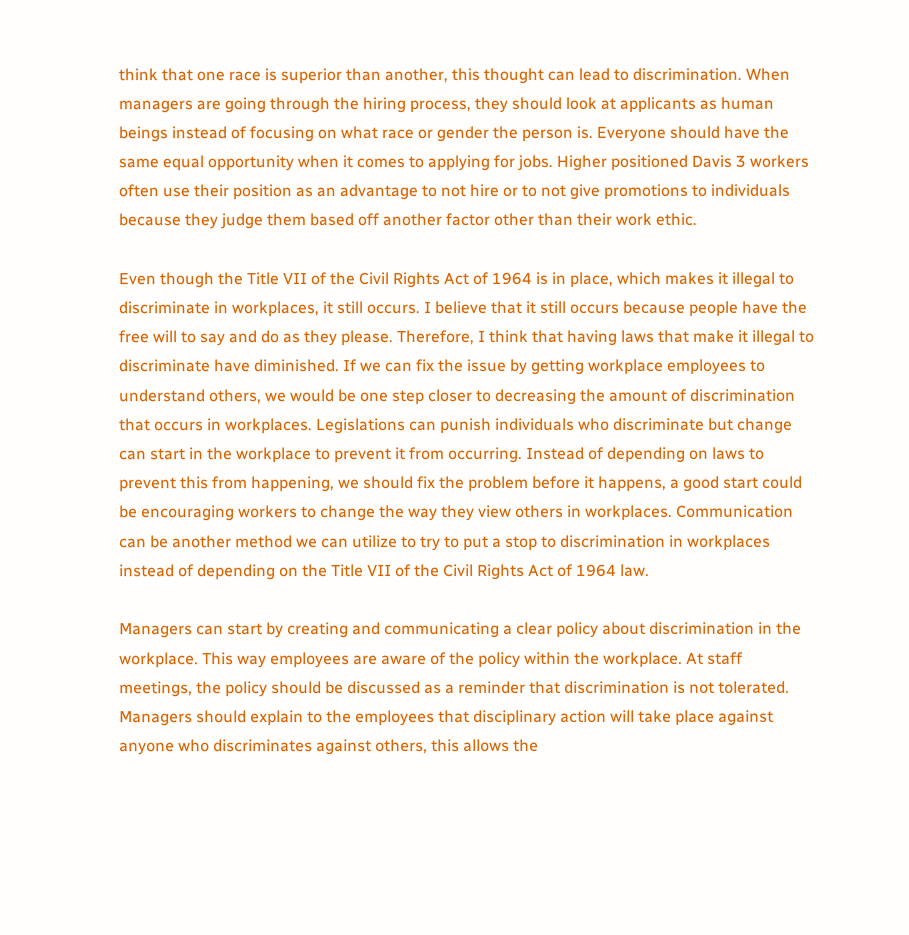think that one race is superior than another, this thought can lead to discrimination. When managers are going through the hiring process, they should look at applicants as human beings instead of focusing on what race or gender the person is. Everyone should have the same equal opportunity when it comes to applying for jobs. Higher positioned Davis 3 workers often use their position as an advantage to not hire or to not give promotions to individuals because they judge them based off another factor other than their work ethic.

Even though the Title VII of the Civil Rights Act of 1964 is in place, which makes it illegal to discriminate in workplaces, it still occurs. I believe that it still occurs because people have the free will to say and do as they please. Therefore, I think that having laws that make it illegal to discriminate have diminished. If we can fix the issue by getting workplace employees to understand others, we would be one step closer to decreasing the amount of discrimination that occurs in workplaces. Legislations can punish individuals who discriminate but change can start in the workplace to prevent it from occurring. Instead of depending on laws to prevent this from happening, we should fix the problem before it happens, a good start could be encouraging workers to change the way they view others in workplaces. Communication can be another method we can utilize to try to put a stop to discrimination in workplaces instead of depending on the Title VII of the Civil Rights Act of 1964 law.

Managers can start by creating and communicating a clear policy about discrimination in the workplace. This way employees are aware of the policy within the workplace. At staff meetings, the policy should be discussed as a reminder that discrimination is not tolerated. Managers should explain to the employees that disciplinary action will take place against anyone who discriminates against others, this allows the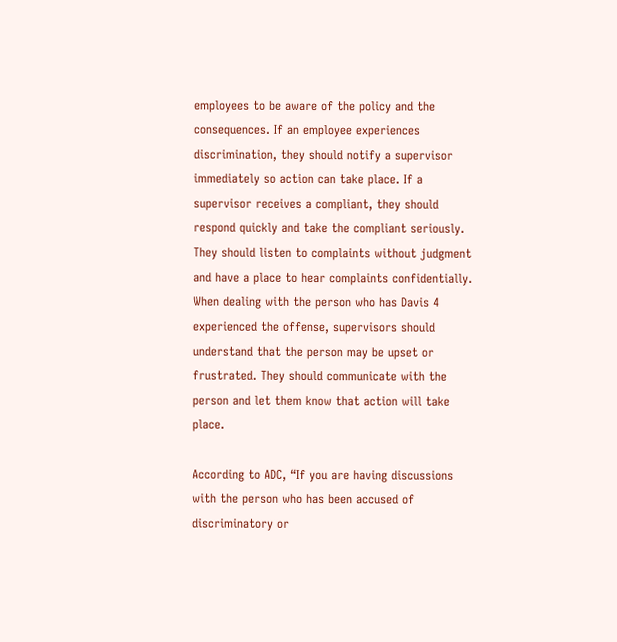employees to be aware of the policy and the consequences. If an employee experiences discrimination, they should notify a supervisor immediately so action can take place. If a supervisor receives a compliant, they should respond quickly and take the compliant seriously. They should listen to complaints without judgment and have a place to hear complaints confidentially. When dealing with the person who has Davis 4 experienced the offense, supervisors should understand that the person may be upset or frustrated. They should communicate with the person and let them know that action will take place.

According to ADC, “If you are having discussions with the person who has been accused of discriminatory or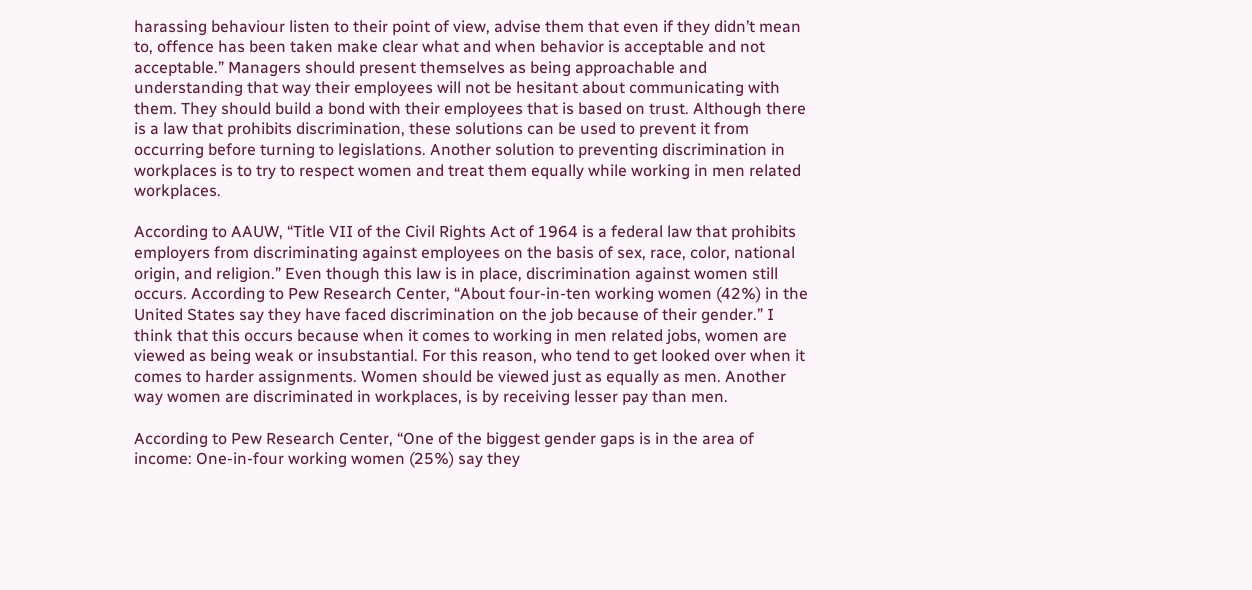harassing behaviour listen to their point of view, advise them that even if they didn’t mean to, offence has been taken make clear what and when behavior is acceptable and not acceptable.” Managers should present themselves as being approachable and understanding that way their employees will not be hesitant about communicating with them. They should build a bond with their employees that is based on trust. Although there is a law that prohibits discrimination, these solutions can be used to prevent it from occurring before turning to legislations. Another solution to preventing discrimination in workplaces is to try to respect women and treat them equally while working in men related workplaces.

According to AAUW, “Title VII of the Civil Rights Act of 1964 is a federal law that prohibits employers from discriminating against employees on the basis of sex, race, color, national origin, and religion.” Even though this law is in place, discrimination against women still occurs. According to Pew Research Center, “About four-in-ten working women (42%) in the United States say they have faced discrimination on the job because of their gender.” I think that this occurs because when it comes to working in men related jobs, women are viewed as being weak or insubstantial. For this reason, who tend to get looked over when it comes to harder assignments. Women should be viewed just as equally as men. Another way women are discriminated in workplaces, is by receiving lesser pay than men.

According to Pew Research Center, “One of the biggest gender gaps is in the area of income: One-in-four working women (25%) say they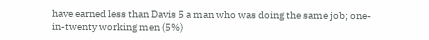have earned less than Davis 5 a man who was doing the same job; one-in-twenty working men (5%)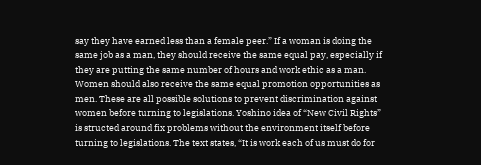say they have earned less than a female peer.” If a woman is doing the same job as a man, they should receive the same equal pay, especially if they are putting the same number of hours and work ethic as a man. Women should also receive the same equal promotion opportunities as men. These are all possible solutions to prevent discrimination against women before turning to legislations. Yoshino idea of “New Civil Rights” is structed around fix problems without the environment itself before turning to legislations. The text states, “It is work each of us must do for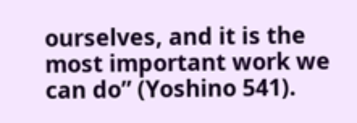ourselves, and it is the most important work we can do” (Yoshino 541).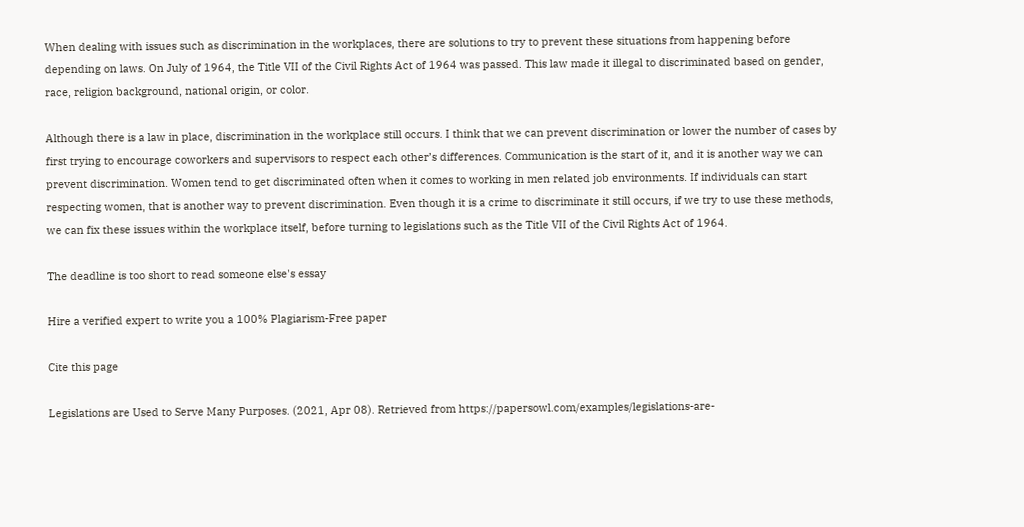When dealing with issues such as discrimination in the workplaces, there are solutions to try to prevent these situations from happening before depending on laws. On July of 1964, the Title VII of the Civil Rights Act of 1964 was passed. This law made it illegal to discriminated based on gender, race, religion background, national origin, or color.

Although there is a law in place, discrimination in the workplace still occurs. I think that we can prevent discrimination or lower the number of cases by first trying to encourage coworkers and supervisors to respect each other’s differences. Communication is the start of it, and it is another way we can prevent discrimination. Women tend to get discriminated often when it comes to working in men related job environments. If individuals can start respecting women, that is another way to prevent discrimination. Even though it is a crime to discriminate it still occurs, if we try to use these methods, we can fix these issues within the workplace itself, before turning to legislations such as the Title VII of the Civil Rights Act of 1964.

The deadline is too short to read someone else's essay

Hire a verified expert to write you a 100% Plagiarism-Free paper

Cite this page

Legislations are Used to Serve Many Purposes. (2021, Apr 08). Retrieved from https://papersowl.com/examples/legislations-are-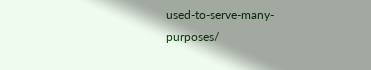used-to-serve-many-purposes/